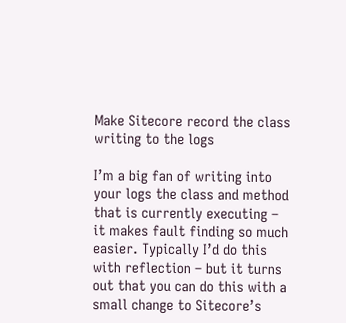Make Sitecore record the class writing to the logs

I’m a big fan of writing into your logs the class and method that is currently executing – it makes fault finding so much easier. Typically I’d do this with reflection – but it turns out that you can do this with a small change to Sitecore’s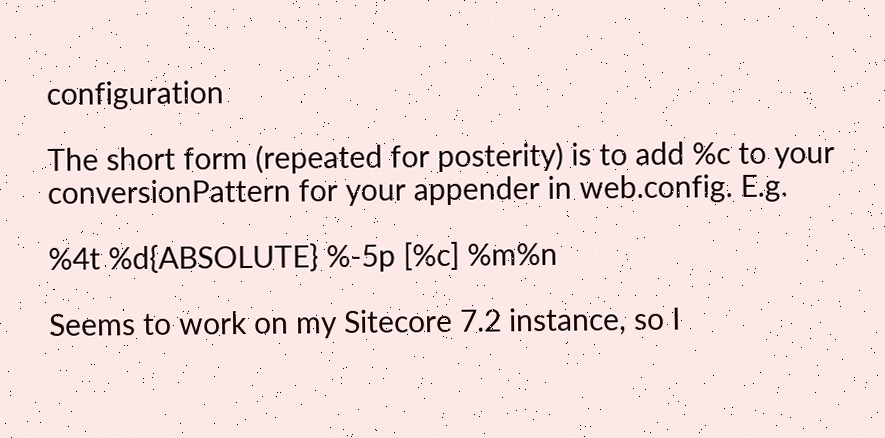configuration

The short form (repeated for posterity) is to add %c to your conversionPattern for your appender in web.config. E.g.

%4t %d{ABSOLUTE} %-5p [%c] %m%n

Seems to work on my Sitecore 7.2 instance, so I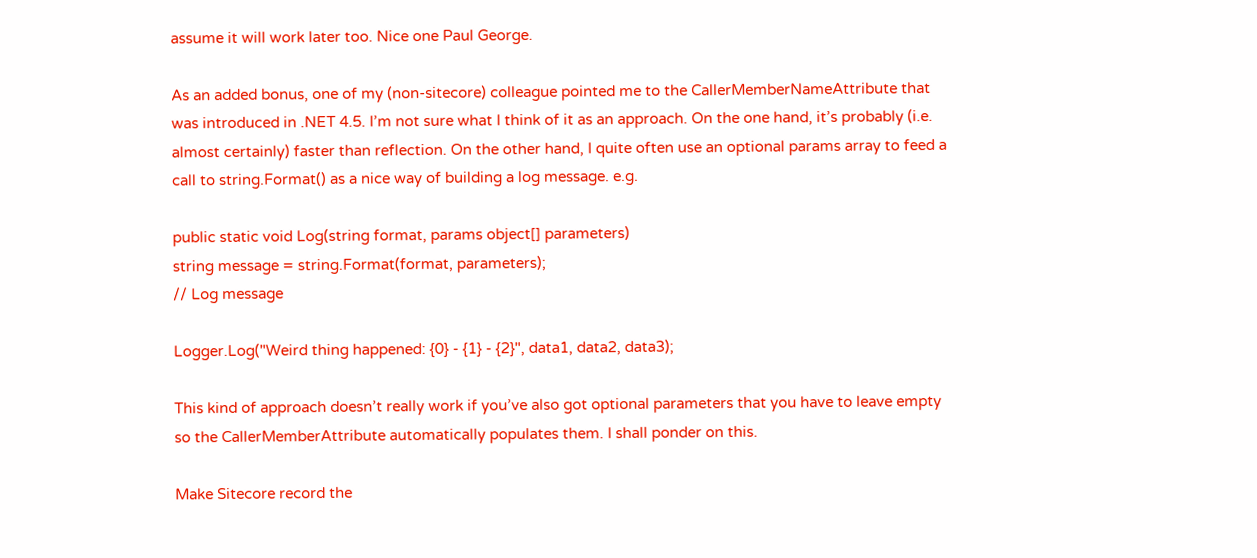assume it will work later too. Nice one Paul George.

As an added bonus, one of my (non-sitecore) colleague pointed me to the CallerMemberNameAttribute that was introduced in .NET 4.5. I’m not sure what I think of it as an approach. On the one hand, it’s probably (i.e. almost certainly) faster than reflection. On the other hand, I quite often use an optional params array to feed a call to string.Format() as a nice way of building a log message. e.g.

public static void Log(string format, params object[] parameters)
string message = string.Format(format, parameters);
// Log message

Logger.Log("Weird thing happened: {0} - {1} - {2}", data1, data2, data3);

This kind of approach doesn’t really work if you’ve also got optional parameters that you have to leave empty so the CallerMemberAttribute automatically populates them. I shall ponder on this.

Make Sitecore record the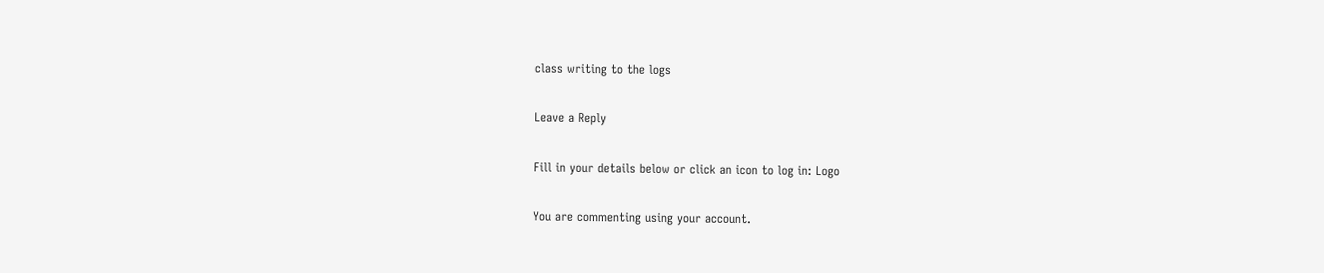class writing to the logs

Leave a Reply

Fill in your details below or click an icon to log in: Logo

You are commenting using your account.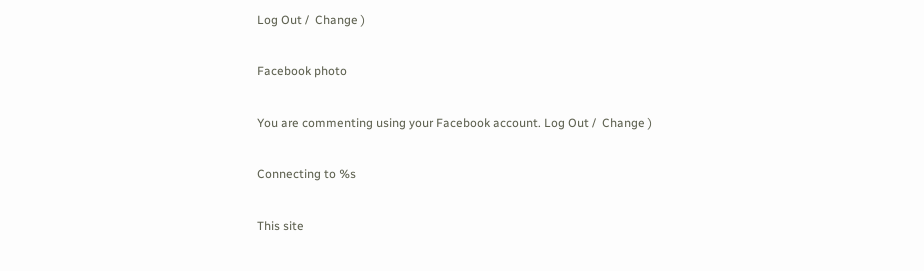Log Out /  Change )

Facebook photo

You are commenting using your Facebook account. Log Out /  Change )

Connecting to %s

This site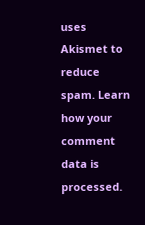uses Akismet to reduce spam. Learn how your comment data is processed.